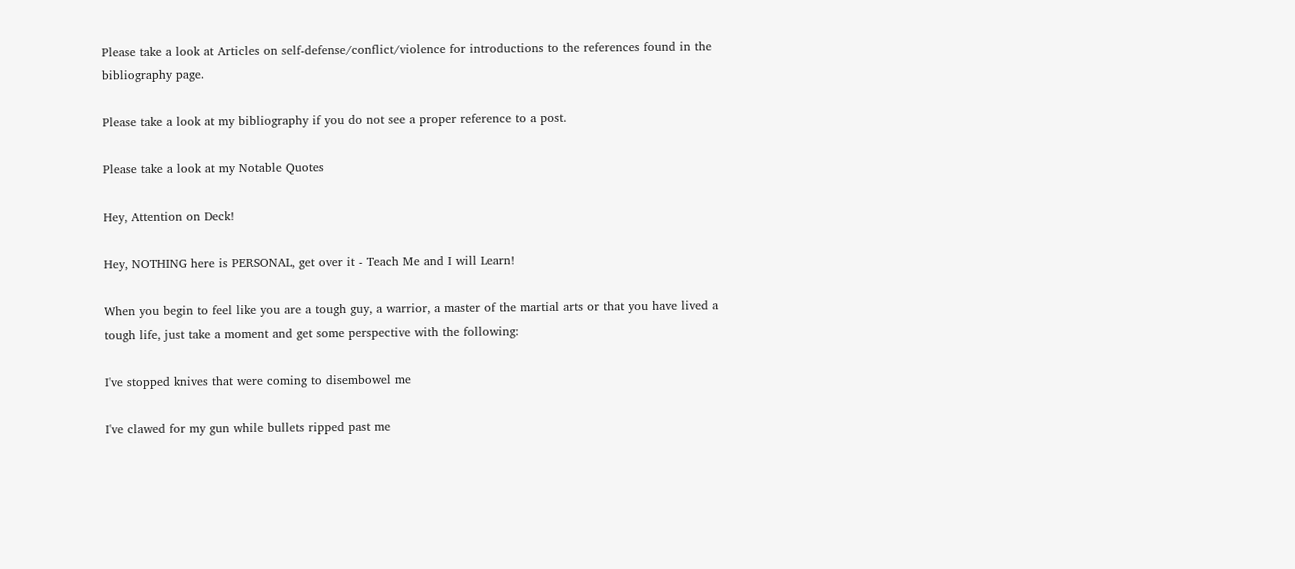Please take a look at Articles on self-defense/conflict/violence for introductions to the references found in the bibliography page.

Please take a look at my bibliography if you do not see a proper reference to a post.

Please take a look at my Notable Quotes

Hey, Attention on Deck!

Hey, NOTHING here is PERSONAL, get over it - Teach Me and I will Learn!

When you begin to feel like you are a tough guy, a warrior, a master of the martial arts or that you have lived a tough life, just take a moment and get some perspective with the following:

I've stopped knives that were coming to disembowel me

I've clawed for my gun while bullets ripped past me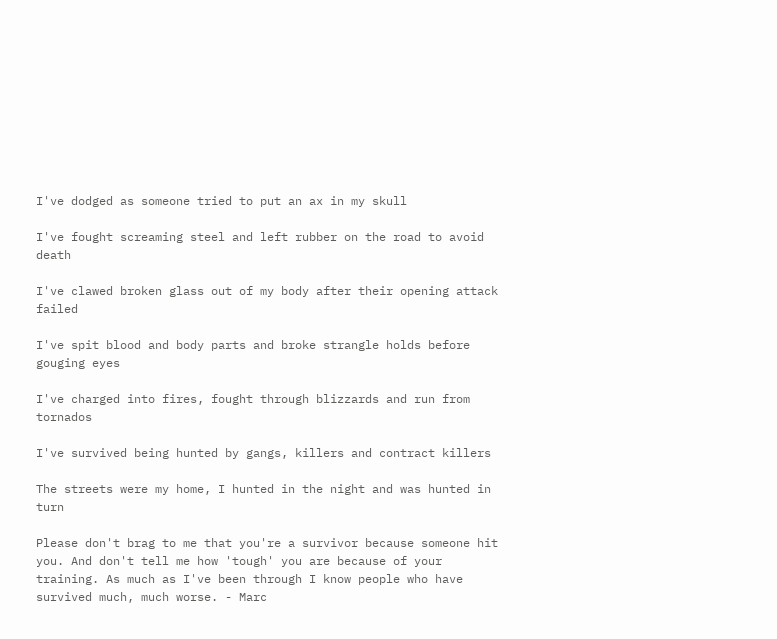I've dodged as someone tried to put an ax in my skull

I've fought screaming steel and left rubber on the road to avoid death

I've clawed broken glass out of my body after their opening attack failed

I've spit blood and body parts and broke strangle holds before gouging eyes

I've charged into fires, fought through blizzards and run from tornados

I've survived being hunted by gangs, killers and contract killers

The streets were my home, I hunted in the night and was hunted in turn

Please don't brag to me that you're a survivor because someone hit you. And don't tell me how 'tough' you are because of your training. As much as I've been through I know people who have survived much, much worse. - Marc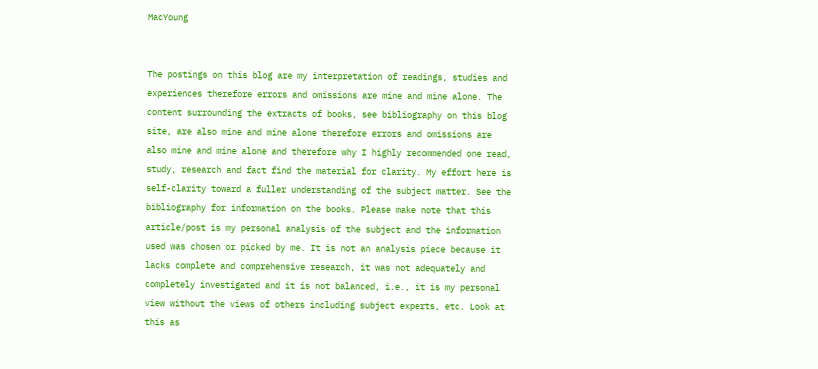MacYoung


The postings on this blog are my interpretation of readings, studies and experiences therefore errors and omissions are mine and mine alone. The content surrounding the extracts of books, see bibliography on this blog site, are also mine and mine alone therefore errors and omissions are also mine and mine alone and therefore why I highly recommended one read, study, research and fact find the material for clarity. My effort here is self-clarity toward a fuller understanding of the subject matter. See the bibliography for information on the books. Please make note that this article/post is my personal analysis of the subject and the information used was chosen or picked by me. It is not an analysis piece because it lacks complete and comprehensive research, it was not adequately and completely investigated and it is not balanced, i.e., it is my personal view without the views of others including subject experts, etc. Look at this as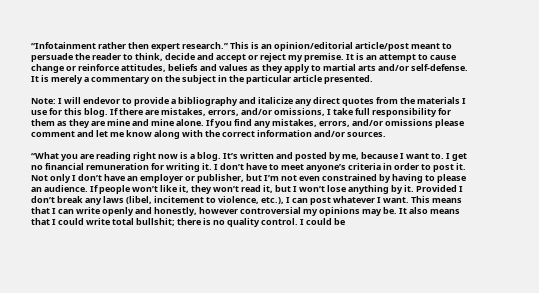“Infotainment rather then expert research.” This is an opinion/editorial article/post meant to persuade the reader to think, decide and accept or reject my premise. It is an attempt to cause change or reinforce attitudes, beliefs and values as they apply to martial arts and/or self-defense. It is merely a commentary on the subject in the particular article presented.

Note: I will endevor to provide a bibliography and italicize any direct quotes from the materials I use for this blog. If there are mistakes, errors, and/or omissions, I take full responsibility for them as they are mine and mine alone. If you find any mistakes, errors, and/or omissions please comment and let me know along with the correct information and/or sources.

“What you are reading right now is a blog. It’s written and posted by me, because I want to. I get no financial remuneration for writing it. I don’t have to meet anyone’s criteria in order to post it. Not only I don’t have an employer or publisher, but I’m not even constrained by having to please an audience. If people won’t like it, they won’t read it, but I won’t lose anything by it. Provided I don’t break any laws (libel, incitement to violence, etc.), I can post whatever I want. This means that I can write openly and honestly, however controversial my opinions may be. It also means that I could write total bullshit; there is no quality control. I could be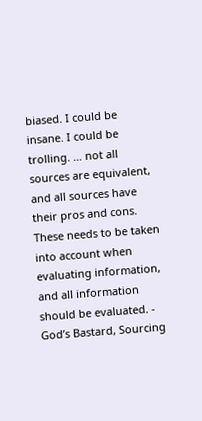biased. I could be insane. I could be trolling. … not all sources are equivalent, and all sources have their pros and cons. These needs to be taken into account when evaluating information, and all information should be evaluated. - God’s Bastard, Sourcing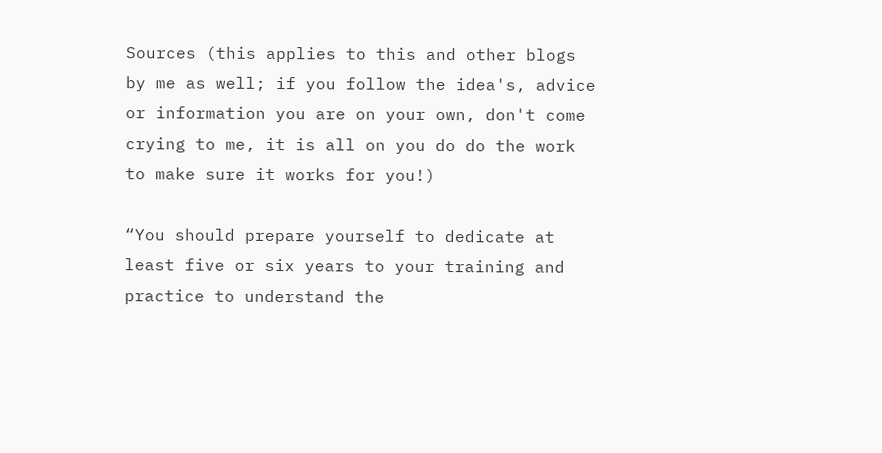Sources (this applies to this and other blogs by me as well; if you follow the idea's, advice or information you are on your own, don't come crying to me, it is all on you do do the work to make sure it works for you!)

“You should prepare yourself to dedicate at least five or six years to your training and practice to understand the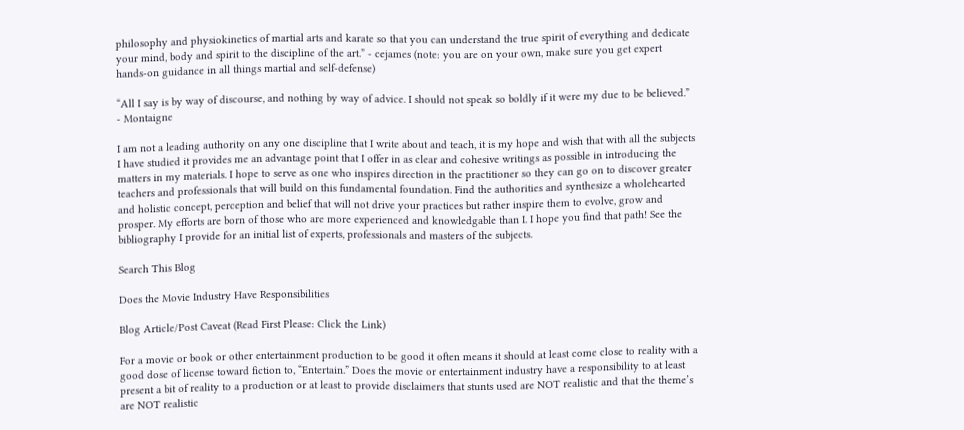philosophy and physiokinetics of martial arts and karate so that you can understand the true spirit of everything and dedicate your mind, body and spirit to the discipline of the art.” - cejames (note: you are on your own, make sure you get expert hands-on guidance in all things martial and self-defense)

“All I say is by way of discourse, and nothing by way of advice. I should not speak so boldly if it were my due to be believed.” - Montaigne

I am not a leading authority on any one discipline that I write about and teach, it is my hope and wish that with all the subjects I have studied it provides me an advantage point that I offer in as clear and cohesive writings as possible in introducing the matters in my materials. I hope to serve as one who inspires direction in the practitioner so they can go on to discover greater teachers and professionals that will build on this fundamental foundation. Find the authorities and synthesize a wholehearted and holistic concept, perception and belief that will not drive your practices but rather inspire them to evolve, grow and prosper. My efforts are born of those who are more experienced and knowledgable than I. I hope you find that path! See the bibliography I provide for an initial list of experts, professionals and masters of the subjects.

Search This Blog

Does the Movie Industry Have Responsibilities

Blog Article/Post Caveat (Read First Please: Click the Link)

For a movie or book or other entertainment production to be good it often means it should at least come close to reality with a good dose of license toward fiction to, “Entertain.” Does the movie or entertainment industry have a responsibility to at least present a bit of reality to a production or at least to provide disclaimers that stunts used are NOT realistic and that the theme’s are NOT realistic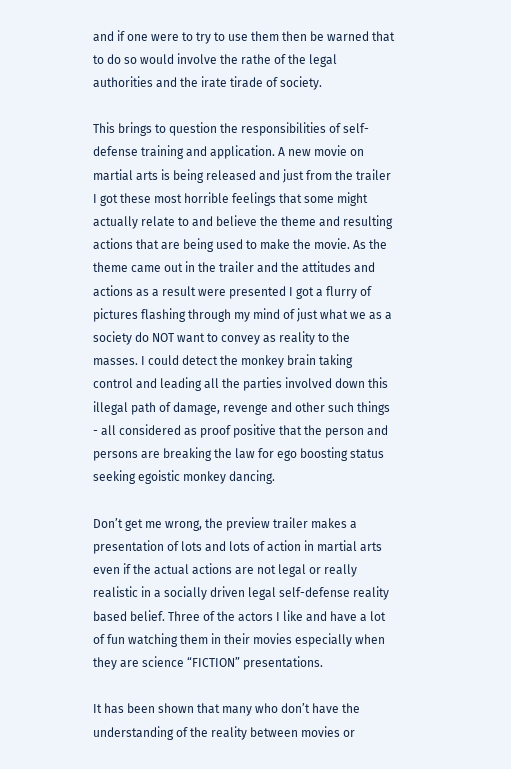and if one were to try to use them then be warned that to do so would involve the rathe of the legal authorities and the irate tirade of society.

This brings to question the responsibilities of self-defense training and application. A new movie on martial arts is being released and just from the trailer I got these most horrible feelings that some might actually relate to and believe the theme and resulting actions that are being used to make the movie. As the theme came out in the trailer and the attitudes and actions as a result were presented I got a flurry of pictures flashing through my mind of just what we as a society do NOT want to convey as reality to the masses. I could detect the monkey brain taking control and leading all the parties involved down this illegal path of damage, revenge and other such things - all considered as proof positive that the person and persons are breaking the law for ego boosting status seeking egoistic monkey dancing.

Don’t get me wrong, the preview trailer makes a presentation of lots and lots of action in martial arts even if the actual actions are not legal or really realistic in a socially driven legal self-defense reality based belief. Three of the actors I like and have a lot of fun watching them in their movies especially when they are science “FICTION” presentations.

It has been shown that many who don’t have the understanding of the reality between movies or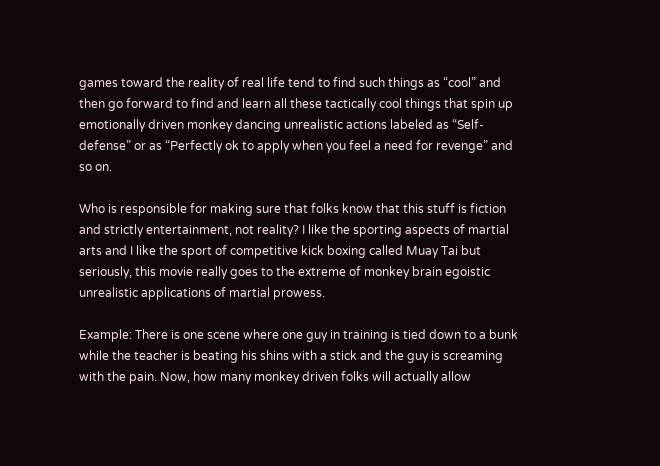games toward the reality of real life tend to find such things as “cool” and then go forward to find and learn all these tactically cool things that spin up emotionally driven monkey dancing unrealistic actions labeled as “Self-defense” or as “Perfectly ok to apply when you feel a need for revenge” and so on.

Who is responsible for making sure that folks know that this stuff is fiction and strictly entertainment, not reality? I like the sporting aspects of martial arts and I like the sport of competitive kick boxing called Muay Tai but seriously, this movie really goes to the extreme of monkey brain egoistic unrealistic applications of martial prowess.

Example: There is one scene where one guy in training is tied down to a bunk while the teacher is beating his shins with a stick and the guy is screaming with the pain. Now, how many monkey driven folks will actually allow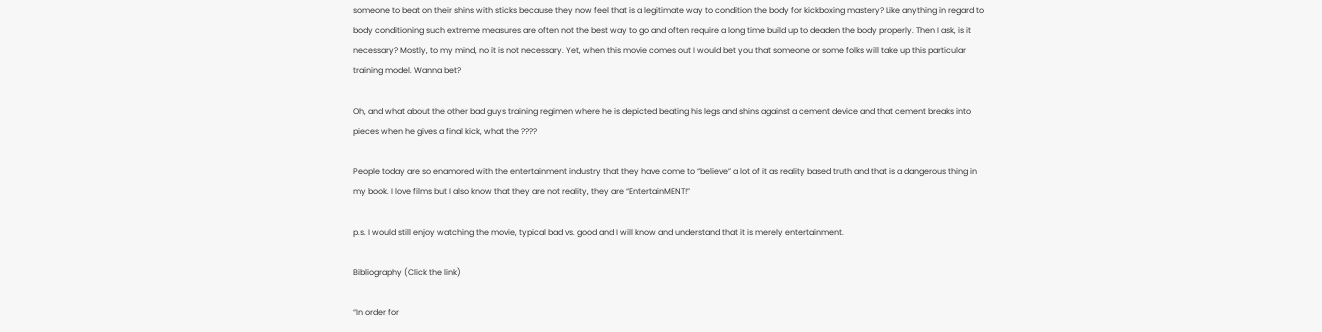someone to beat on their shins with sticks because they now feel that is a legitimate way to condition the body for kickboxing mastery? Like anything in regard to body conditioning such extreme measures are often not the best way to go and often require a long time build up to deaden the body properly. Then I ask, is it necessary? Mostly, to my mind, no it is not necessary. Yet, when this movie comes out I would bet you that someone or some folks will take up this particular training model. Wanna bet?

Oh, and what about the other bad guys training regimen where he is depicted beating his legs and shins against a cement device and that cement breaks into pieces when he gives a final kick, what the ????

People today are so enamored with the entertainment industry that they have come to “believe” a lot of it as reality based truth and that is a dangerous thing in my book. I love films but I also know that they are not reality, they are “EntertainMENT!”

p.s. I would still enjoy watching the movie, typical bad vs. good and I will know and understand that it is merely entertainment.

Bibliography (Click the link)

“In order for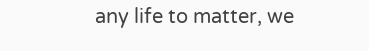any life to matter, we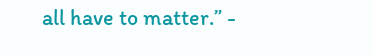all have to matter.” -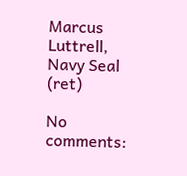Marcus Luttrell, Navy Seal (ret)

No comments: